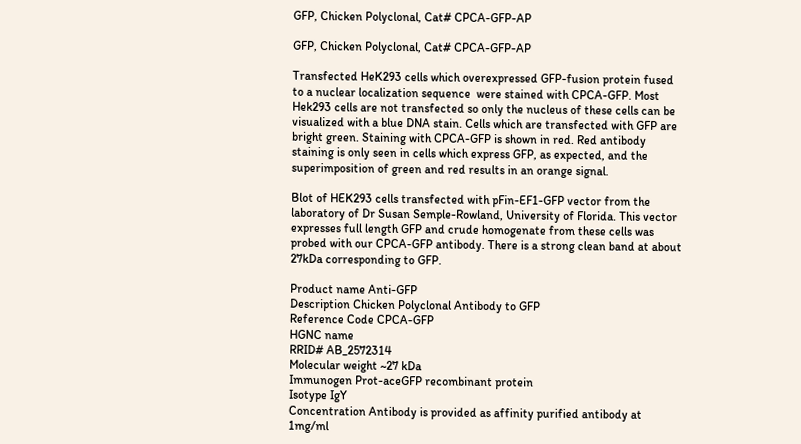GFP, Chicken Polyclonal, Cat# CPCA-GFP-AP

GFP, Chicken Polyclonal, Cat# CPCA-GFP-AP

Transfected HeK293 cells which overexpressed GFP-fusion protein fused to a nuclear localization sequence  were stained with CPCA-GFP. Most Hek293 cells are not transfected so only the nucleus of these cells can be visualized with a blue DNA stain. Cells which are transfected with GFP are bright green. Staining with CPCA-GFP is shown in red. Red antibody staining is only seen in cells which express GFP, as expected, and the superimposition of green and red results in an orange signal.

Blot of HEK293 cells transfected with pFin-EF1-GFP vector from the laboratory of Dr Susan Semple-Rowland, University of Florida. This vector expresses full length GFP and crude homogenate from these cells was probed with our CPCA-GFP antibody. There is a strong clean band at about 27kDa corresponding to GFP.

Product name Anti-GFP
Description Chicken Polyclonal Antibody to GFP
Reference Code CPCA-GFP
HGNC name
RRID# AB_2572314
Molecular weight ~27 kDa
Immunogen Prot-aceGFP recombinant protein
Isotype IgY
Concentration Antibody is provided as affinity purified antibody at 1mg/ml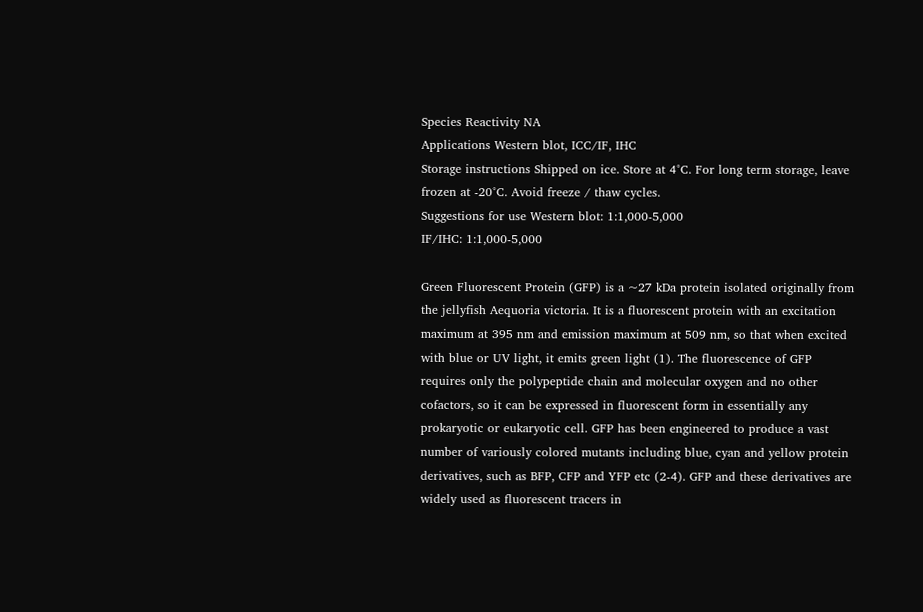Species Reactivity NA
Applications Western blot, ICC/IF, IHC
Storage instructions Shipped on ice. Store at 4°C. For long term storage, leave frozen at -20°C. Avoid freeze / thaw cycles.
Suggestions for use Western blot: 1:1,000-5,000
IF/IHC: 1:1,000-5,000

Green Fluorescent Protein (GFP) is a ~27 kDa protein isolated originally from the jellyfish Aequoria victoria. It is a fluorescent protein with an excitation maximum at 395 nm and emission maximum at 509 nm, so that when excited with blue or UV light, it emits green light (1). The fluorescence of GFP requires only the polypeptide chain and molecular oxygen and no other cofactors, so it can be expressed in fluorescent form in essentially any prokaryotic or eukaryotic cell. GFP has been engineered to produce a vast number of variously colored mutants including blue, cyan and yellow protein derivatives, such as BFP, CFP and YFP etc (2-4). GFP and these derivatives are widely used as fluorescent tracers in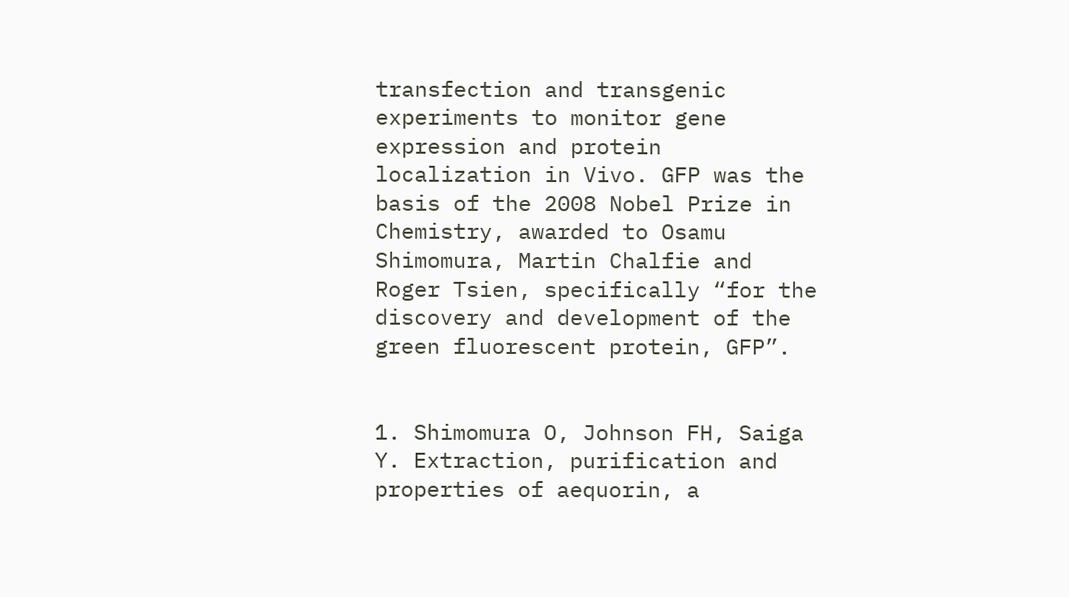transfection and transgenic experiments to monitor gene expression and protein localization in Vivo. GFP was the basis of the 2008 Nobel Prize in Chemistry, awarded to Osamu Shimomura, Martin Chalfie and Roger Tsien, specifically “for the discovery and development of the green fluorescent protein, GFP”.


1. Shimomura O, Johnson FH, Saiga Y. Extraction, purification and properties of aequorin, a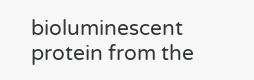bioluminescent protein from the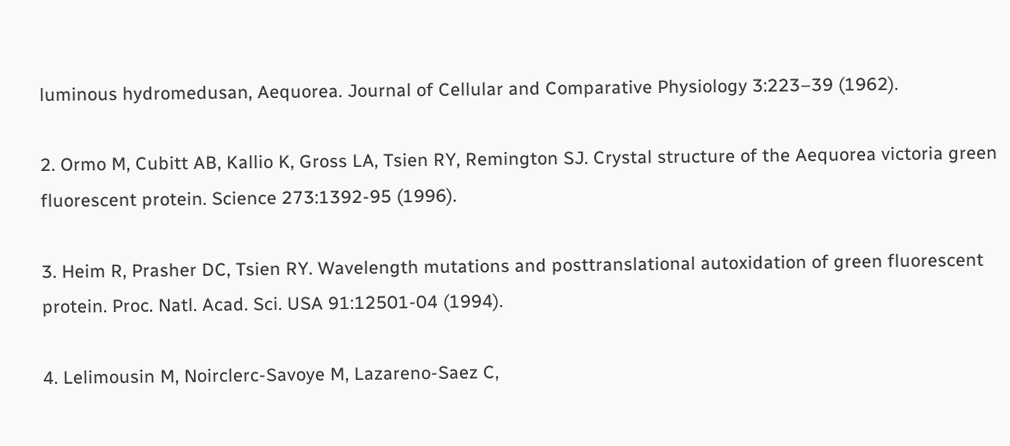luminous hydromedusan, Aequorea. Journal of Cellular and Comparative Physiology 3:223–39 (1962).

2. Ormo M, Cubitt AB, Kallio K, Gross LA, Tsien RY, Remington SJ. Crystal structure of the Aequorea victoria green fluorescent protein. Science 273:1392-95 (1996).

3. Heim R, Prasher DC, Tsien RY. Wavelength mutations and posttranslational autoxidation of green fluorescent protein. Proc. Natl. Acad. Sci. USA 91:12501-04 (1994).

4. Lelimousin M, Noirclerc-Savoye M, Lazareno-Saez C,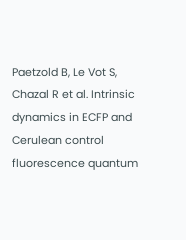Paetzold B, Le Vot S, Chazal R et al. Intrinsic dynamics in ECFP and Cerulean control fluorescence quantum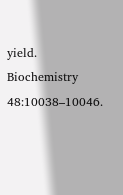yield. Biochemistry 48:10038–10046.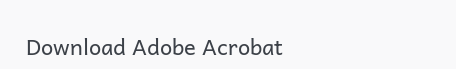Download Adobe Acrobat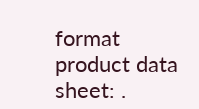format product data sheet: .